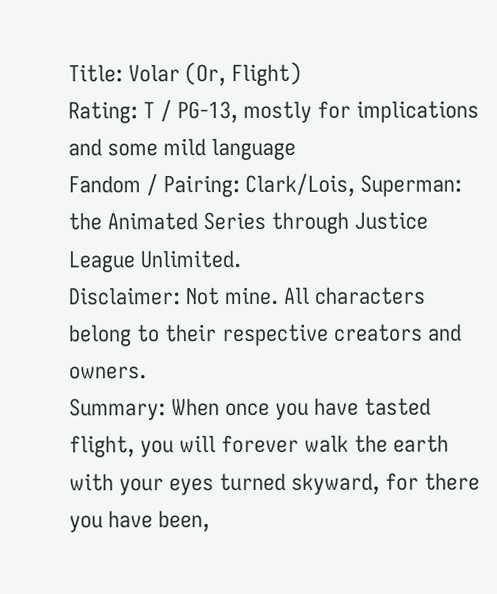Title: Volar (Or, Flight)
Rating: T / PG-13, mostly for implications and some mild language
Fandom / Pairing: Clark/Lois, Superman: the Animated Series through Justice League Unlimited.
Disclaimer: Not mine. All characters belong to their respective creators and owners.
Summary: When once you have tasted flight, you will forever walk the earth with your eyes turned skyward, for there you have been,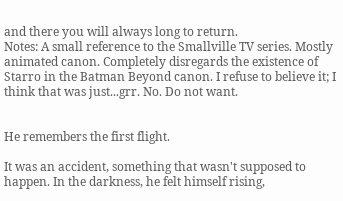and there you will always long to return.
Notes: A small reference to the Smallville TV series. Mostly animated canon. Completely disregards the existence of Starro in the Batman Beyond canon. I refuse to believe it; I think that was just...grr. No. Do not want.


He remembers the first flight.

It was an accident, something that wasn't supposed to happen. In the darkness, he felt himself rising,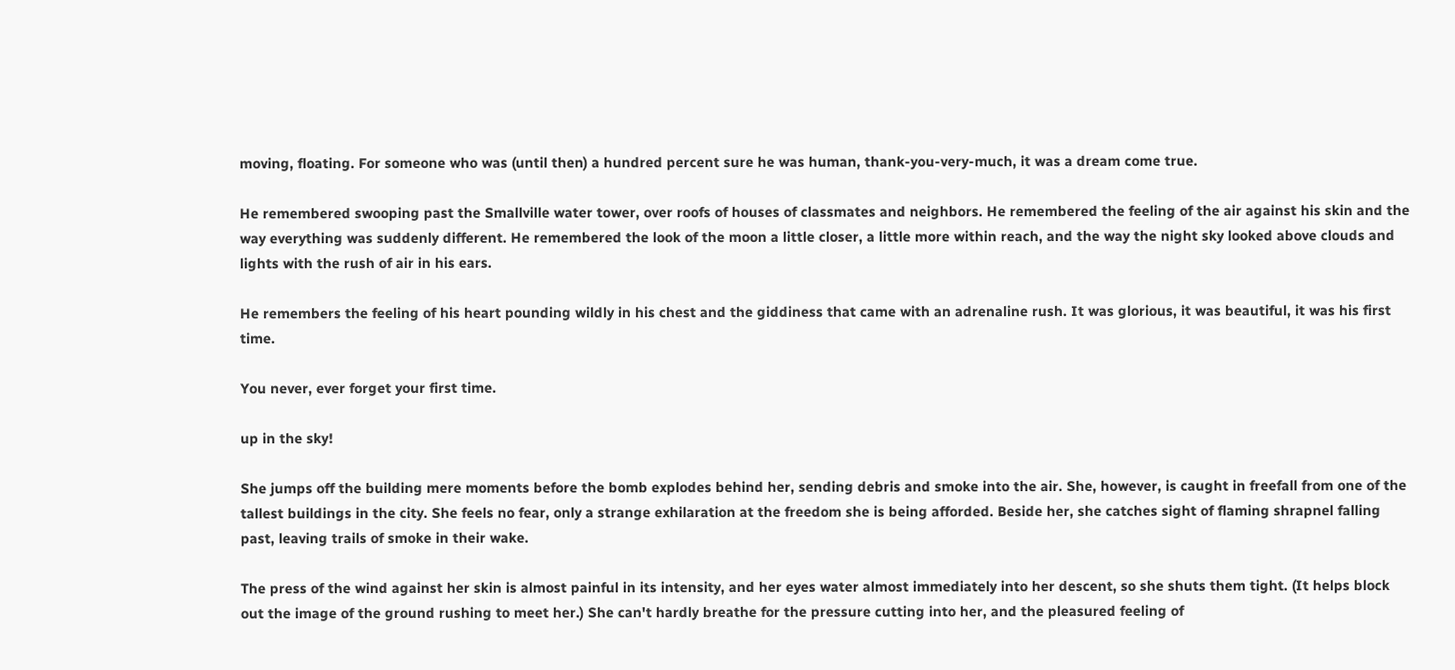moving, floating. For someone who was (until then) a hundred percent sure he was human, thank-you-very-much, it was a dream come true.

He remembered swooping past the Smallville water tower, over roofs of houses of classmates and neighbors. He remembered the feeling of the air against his skin and the way everything was suddenly different. He remembered the look of the moon a little closer, a little more within reach, and the way the night sky looked above clouds and lights with the rush of air in his ears.

He remembers the feeling of his heart pounding wildly in his chest and the giddiness that came with an adrenaline rush. It was glorious, it was beautiful, it was his first time.

You never, ever forget your first time.

up in the sky!

She jumps off the building mere moments before the bomb explodes behind her, sending debris and smoke into the air. She, however, is caught in freefall from one of the tallest buildings in the city. She feels no fear, only a strange exhilaration at the freedom she is being afforded. Beside her, she catches sight of flaming shrapnel falling past, leaving trails of smoke in their wake.

The press of the wind against her skin is almost painful in its intensity, and her eyes water almost immediately into her descent, so she shuts them tight. (It helps block out the image of the ground rushing to meet her.) She can't hardly breathe for the pressure cutting into her, and the pleasured feeling of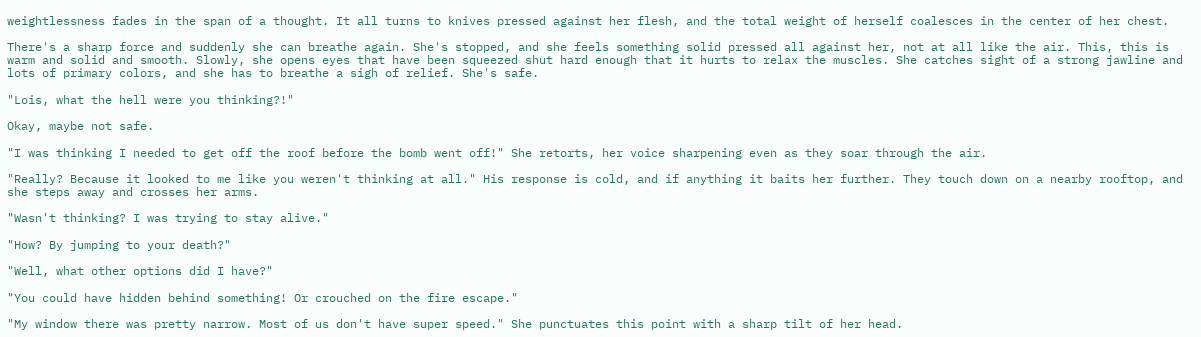weightlessness fades in the span of a thought. It all turns to knives pressed against her flesh, and the total weight of herself coalesces in the center of her chest.

There's a sharp force and suddenly she can breathe again. She's stopped, and she feels something solid pressed all against her, not at all like the air. This, this is warm and solid and smooth. Slowly, she opens eyes that have been squeezed shut hard enough that it hurts to relax the muscles. She catches sight of a strong jawline and lots of primary colors, and she has to breathe a sigh of relief. She's safe.

"Lois, what the hell were you thinking?!"

Okay, maybe not safe.

"I was thinking I needed to get off the roof before the bomb went off!" She retorts, her voice sharpening even as they soar through the air.

"Really? Because it looked to me like you weren't thinking at all." His response is cold, and if anything it baits her further. They touch down on a nearby rooftop, and she steps away and crosses her arms.

"Wasn't thinking? I was trying to stay alive."

"How? By jumping to your death?"

"Well, what other options did I have?"

"You could have hidden behind something! Or crouched on the fire escape."

"My window there was pretty narrow. Most of us don't have super speed." She punctuates this point with a sharp tilt of her head.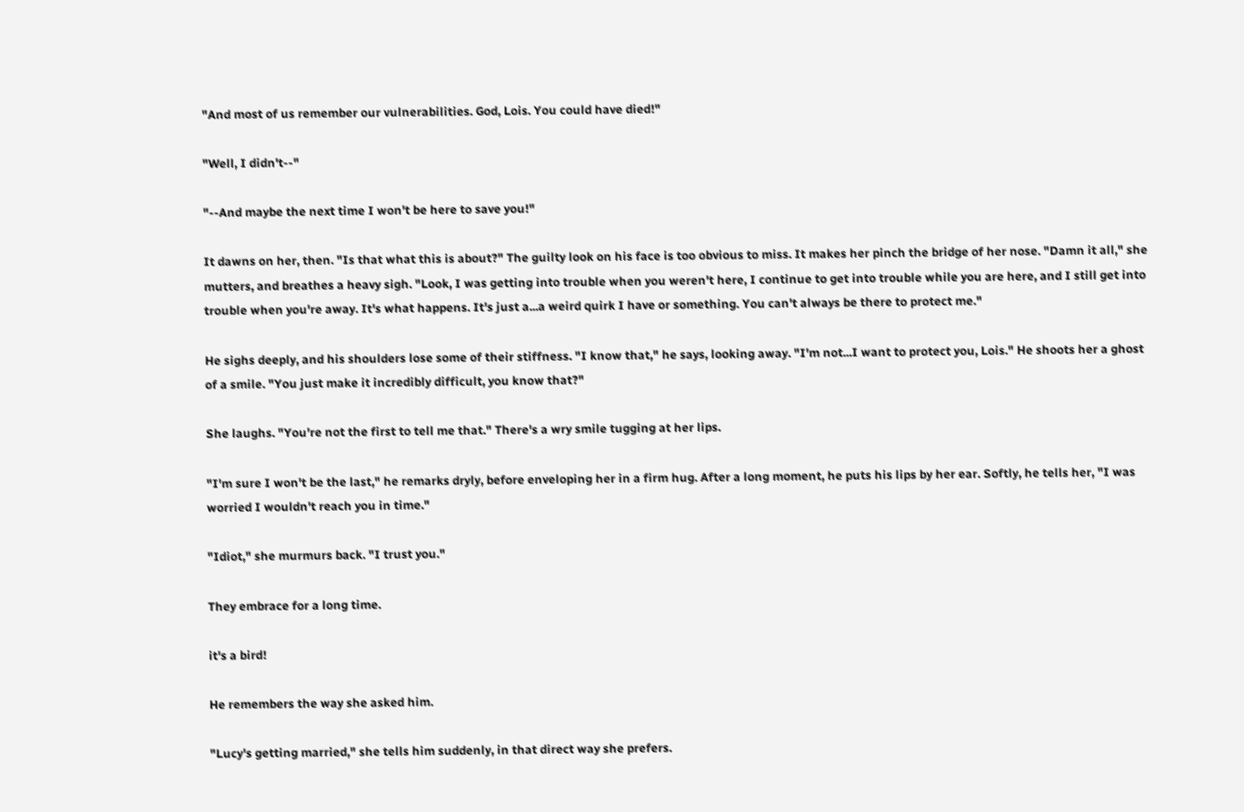"And most of us remember our vulnerabilities. God, Lois. You could have died!"

"Well, I didn't--"

"--And maybe the next time I won't be here to save you!"

It dawns on her, then. "Is that what this is about?" The guilty look on his face is too obvious to miss. It makes her pinch the bridge of her nose. "Damn it all," she mutters, and breathes a heavy sigh. "Look, I was getting into trouble when you weren't here, I continue to get into trouble while you are here, and I still get into trouble when you're away. It's what happens. It's just a...a weird quirk I have or something. You can't always be there to protect me."

He sighs deeply, and his shoulders lose some of their stiffness. "I know that," he says, looking away. "I'm not...I want to protect you, Lois." He shoots her a ghost of a smile. "You just make it incredibly difficult, you know that?"

She laughs. "You're not the first to tell me that." There's a wry smile tugging at her lips.

"I'm sure I won't be the last," he remarks dryly, before enveloping her in a firm hug. After a long moment, he puts his lips by her ear. Softly, he tells her, "I was worried I wouldn't reach you in time."

"Idiot," she murmurs back. "I trust you."

They embrace for a long time.

it's a bird!

He remembers the way she asked him.

"Lucy's getting married," she tells him suddenly, in that direct way she prefers.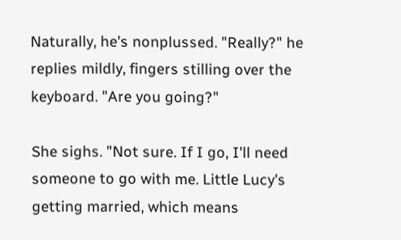Naturally, he's nonplussed. "Really?" he replies mildly, fingers stilling over the keyboard. "Are you going?"

She sighs. "Not sure. If I go, I'll need someone to go with me. Little Lucy's getting married, which means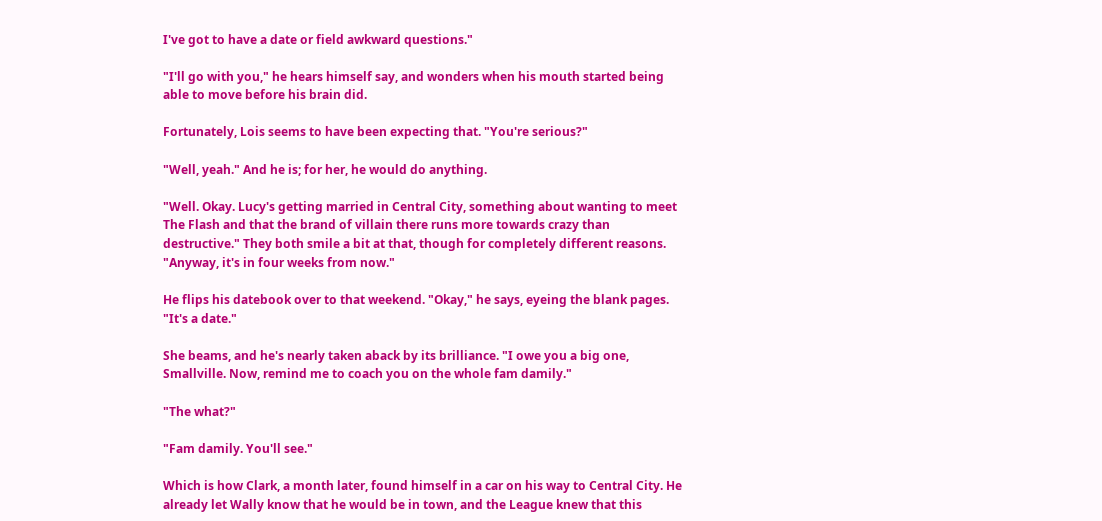I've got to have a date or field awkward questions."

"I'll go with you," he hears himself say, and wonders when his mouth started being able to move before his brain did.

Fortunately, Lois seems to have been expecting that. "You're serious?"

"Well, yeah." And he is; for her, he would do anything.

"Well. Okay. Lucy's getting married in Central City, something about wanting to meet The Flash and that the brand of villain there runs more towards crazy than destructive." They both smile a bit at that, though for completely different reasons. "Anyway, it's in four weeks from now."

He flips his datebook over to that weekend. "Okay," he says, eyeing the blank pages. "It's a date."

She beams, and he's nearly taken aback by its brilliance. "I owe you a big one, Smallville. Now, remind me to coach you on the whole fam damily."

"The what?"

"Fam damily. You'll see."

Which is how Clark, a month later, found himself in a car on his way to Central City. He already let Wally know that he would be in town, and the League knew that this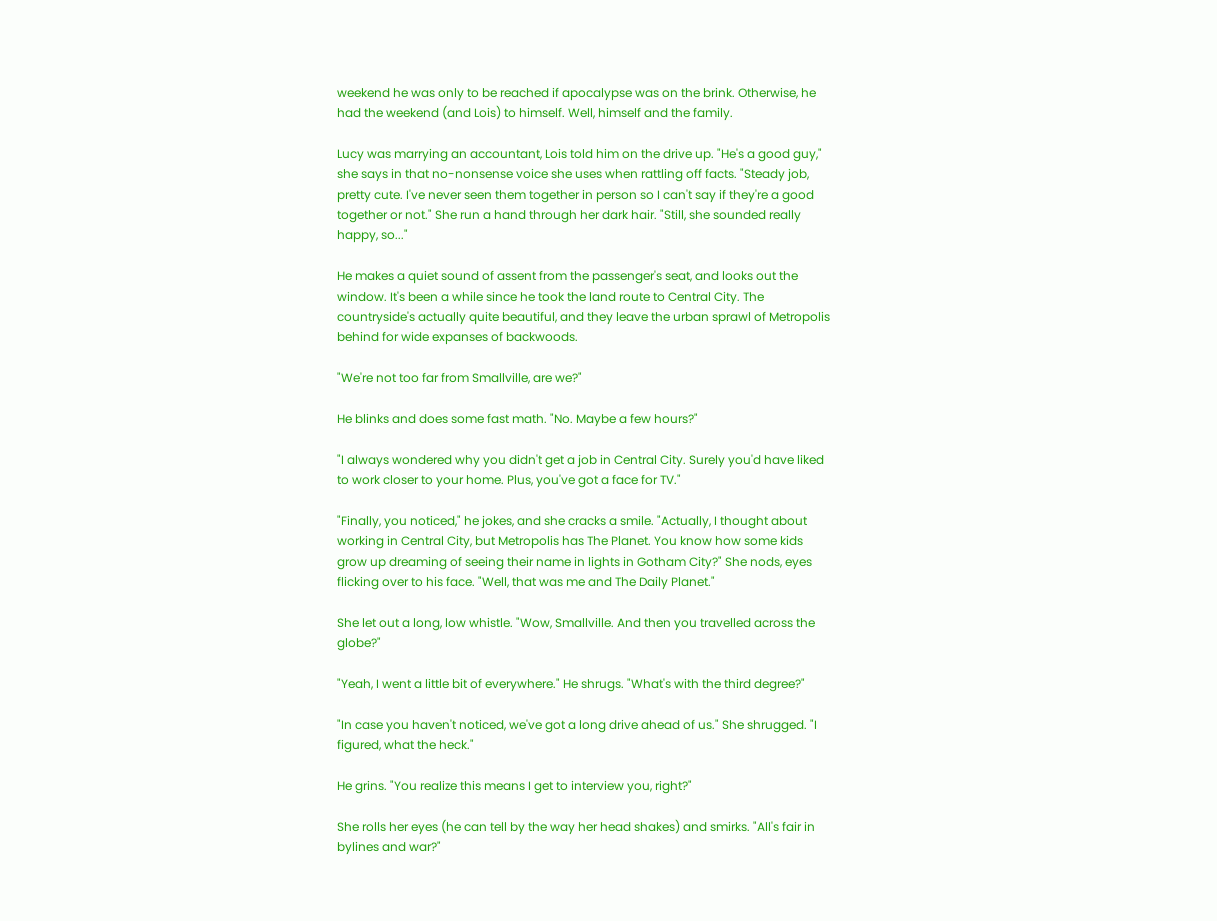weekend he was only to be reached if apocalypse was on the brink. Otherwise, he had the weekend (and Lois) to himself. Well, himself and the family.

Lucy was marrying an accountant, Lois told him on the drive up. "He's a good guy," she says in that no-nonsense voice she uses when rattling off facts. "Steady job, pretty cute. I've never seen them together in person so I can't say if they're a good together or not." She run a hand through her dark hair. "Still, she sounded really happy, so..."

He makes a quiet sound of assent from the passenger's seat, and looks out the window. It's been a while since he took the land route to Central City. The countryside's actually quite beautiful, and they leave the urban sprawl of Metropolis behind for wide expanses of backwoods.

"We're not too far from Smallville, are we?"

He blinks and does some fast math. "No. Maybe a few hours?"

"I always wondered why you didn't get a job in Central City. Surely you'd have liked to work closer to your home. Plus, you've got a face for TV."

"Finally, you noticed," he jokes, and she cracks a smile. "Actually, I thought about working in Central City, but Metropolis has The Planet. You know how some kids grow up dreaming of seeing their name in lights in Gotham City?" She nods, eyes flicking over to his face. "Well, that was me and The Daily Planet."

She let out a long, low whistle. "Wow, Smallville. And then you travelled across the globe?"

"Yeah, I went a little bit of everywhere." He shrugs. "What's with the third degree?"

"In case you haven't noticed, we've got a long drive ahead of us." She shrugged. "I figured, what the heck."

He grins. "You realize this means I get to interview you, right?"

She rolls her eyes (he can tell by the way her head shakes) and smirks. "All's fair in bylines and war?"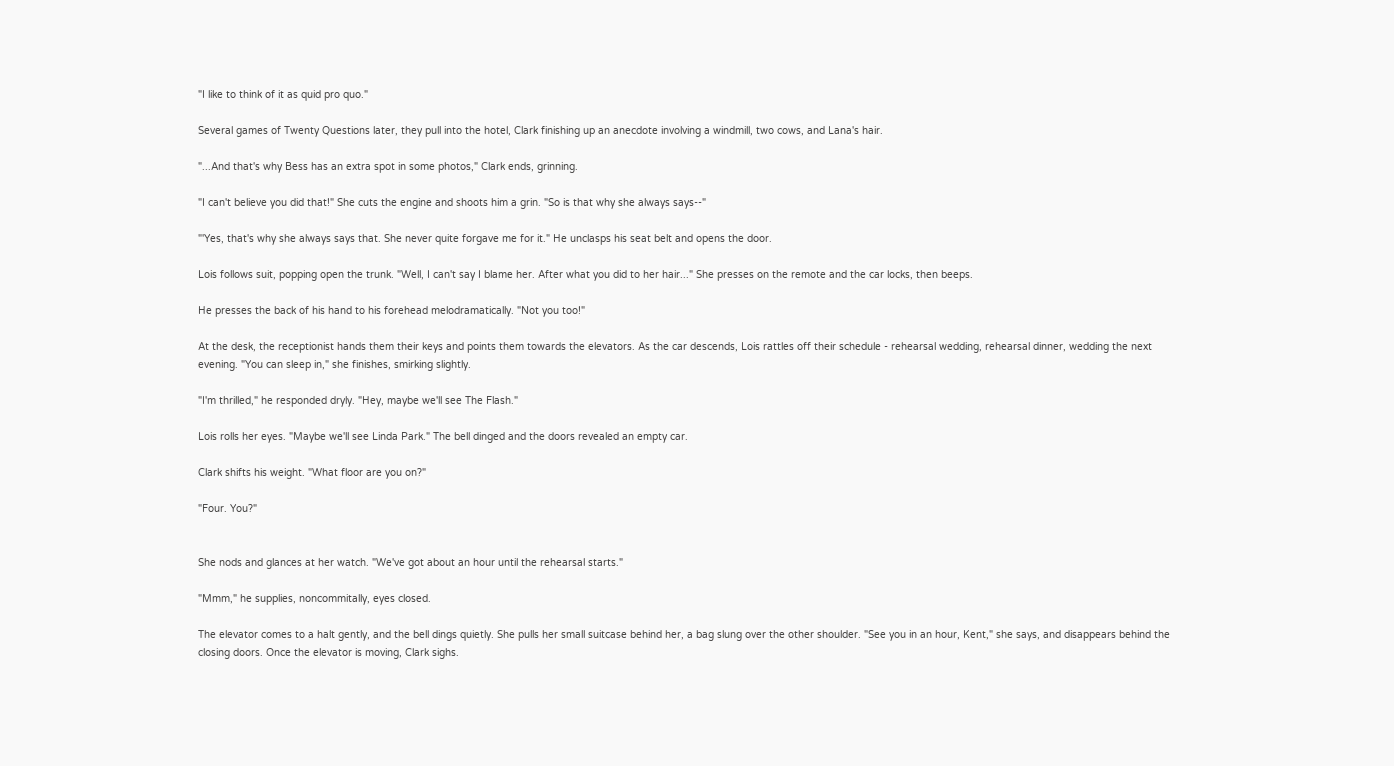"I like to think of it as quid pro quo."

Several games of Twenty Questions later, they pull into the hotel, Clark finishing up an anecdote involving a windmill, two cows, and Lana's hair.

"...And that's why Bess has an extra spot in some photos," Clark ends, grinning.

"I can't believe you did that!" She cuts the engine and shoots him a grin. "So is that why she always says--"

"'Yes, that's why she always says that. She never quite forgave me for it." He unclasps his seat belt and opens the door.

Lois follows suit, popping open the trunk. "Well, I can't say I blame her. After what you did to her hair..." She presses on the remote and the car locks, then beeps.

He presses the back of his hand to his forehead melodramatically. "Not you too!"

At the desk, the receptionist hands them their keys and points them towards the elevators. As the car descends, Lois rattles off their schedule - rehearsal wedding, rehearsal dinner, wedding the next evening. "You can sleep in," she finishes, smirking slightly.

"I'm thrilled," he responded dryly. "Hey, maybe we'll see The Flash."

Lois rolls her eyes. "Maybe we'll see Linda Park." The bell dinged and the doors revealed an empty car.

Clark shifts his weight. "What floor are you on?"

"Four. You?"


She nods and glances at her watch. "We've got about an hour until the rehearsal starts."

"Mmm," he supplies, noncommitally, eyes closed.

The elevator comes to a halt gently, and the bell dings quietly. She pulls her small suitcase behind her, a bag slung over the other shoulder. "See you in an hour, Kent," she says, and disappears behind the closing doors. Once the elevator is moving, Clark sighs.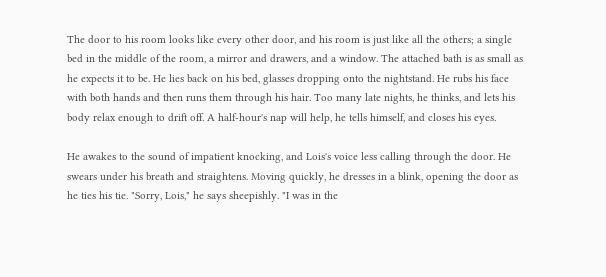The door to his room looks like every other door, and his room is just like all the others; a single bed in the middle of the room, a mirror and drawers, and a window. The attached bath is as small as he expects it to be. He lies back on his bed, glasses dropping onto the nightstand. He rubs his face with both hands and then runs them through his hair. Too many late nights, he thinks, and lets his body relax enough to drift off. A half-hour's nap will help, he tells himself, and closes his eyes.

He awakes to the sound of impatient knocking, and Lois's voice less calling through the door. He swears under his breath and straightens. Moving quickly, he dresses in a blink, opening the door as he ties his tie. "Sorry, Lois," he says sheepishly. "I was in the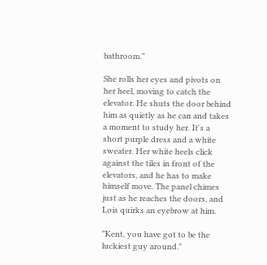bathroom."

She rolls her eyes and pivots on her heel, moving to catch the elevator. He shuts the door behind him as quietly as he can and takes a moment to study her. It's a short purple dress and a white sweater. Her white heels click against the tiles in front of the elevators, and he has to make himself move. The panel chimes just as he reaches the doors, and Lois quirks an eyebrow at him.

"Kent, you have got to be the luckiest guy around."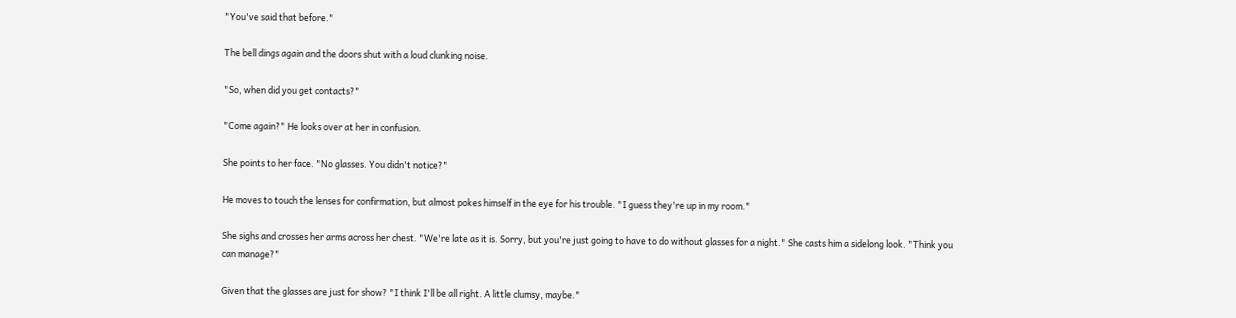"You've said that before."

The bell dings again and the doors shut with a loud clunking noise.

"So, when did you get contacts?"

"Come again?" He looks over at her in confusion.

She points to her face. "No glasses. You didn't notice?"

He moves to touch the lenses for confirmation, but almost pokes himself in the eye for his trouble. "I guess they're up in my room."

She sighs and crosses her arms across her chest. "We're late as it is. Sorry, but you're just going to have to do without glasses for a night." She casts him a sidelong look. "Think you can manage?"

Given that the glasses are just for show? "I think I'll be all right. A little clumsy, maybe."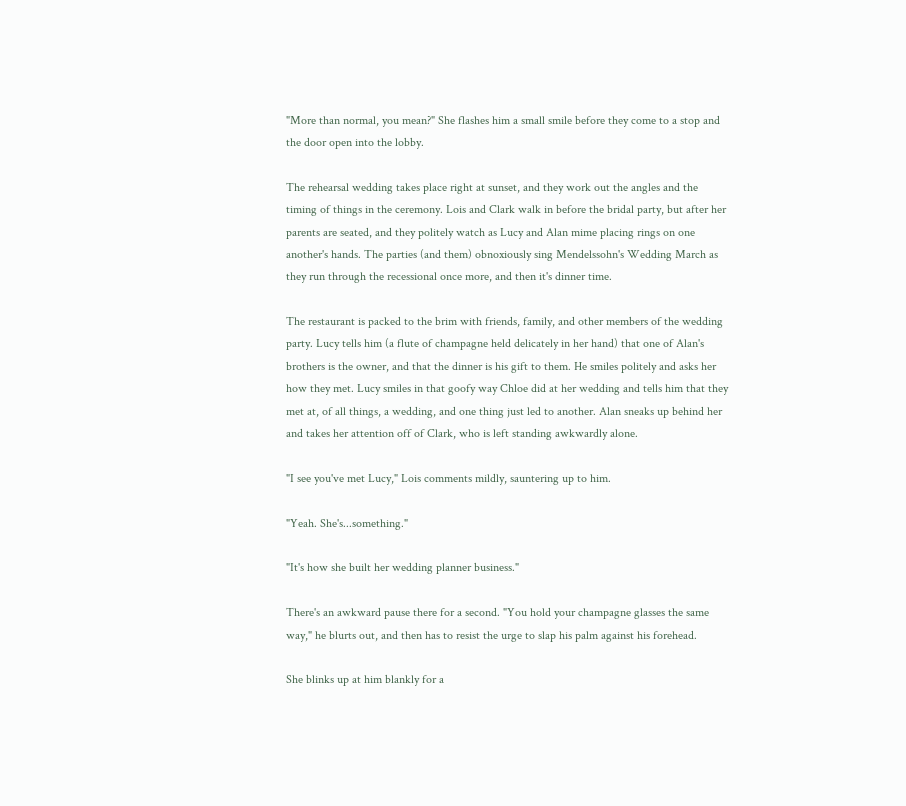"More than normal, you mean?" She flashes him a small smile before they come to a stop and the door open into the lobby.

The rehearsal wedding takes place right at sunset, and they work out the angles and the timing of things in the ceremony. Lois and Clark walk in before the bridal party, but after her parents are seated, and they politely watch as Lucy and Alan mime placing rings on one another's hands. The parties (and them) obnoxiously sing Mendelssohn's Wedding March as they run through the recessional once more, and then it's dinner time.

The restaurant is packed to the brim with friends, family, and other members of the wedding party. Lucy tells him (a flute of champagne held delicately in her hand) that one of Alan's brothers is the owner, and that the dinner is his gift to them. He smiles politely and asks her how they met. Lucy smiles in that goofy way Chloe did at her wedding and tells him that they met at, of all things, a wedding, and one thing just led to another. Alan sneaks up behind her and takes her attention off of Clark, who is left standing awkwardly alone.

"I see you've met Lucy," Lois comments mildly, sauntering up to him.

"Yeah. She's...something."

"It's how she built her wedding planner business."

There's an awkward pause there for a second. "You hold your champagne glasses the same way," he blurts out, and then has to resist the urge to slap his palm against his forehead.

She blinks up at him blankly for a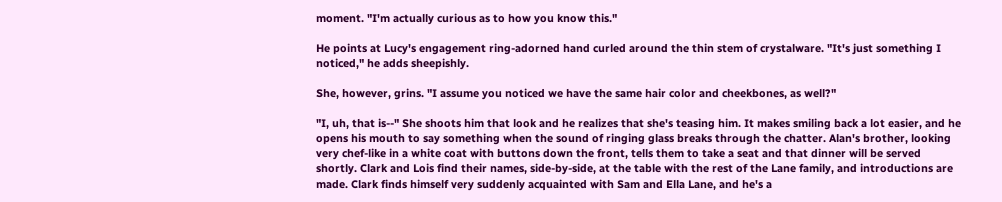moment. "I'm actually curious as to how you know this."

He points at Lucy's engagement ring-adorned hand curled around the thin stem of crystalware. "It's just something I noticed," he adds sheepishly.

She, however, grins. "I assume you noticed we have the same hair color and cheekbones, as well?"

"I, uh, that is--" She shoots him that look and he realizes that she's teasing him. It makes smiling back a lot easier, and he opens his mouth to say something when the sound of ringing glass breaks through the chatter. Alan's brother, looking very chef-like in a white coat with buttons down the front, tells them to take a seat and that dinner will be served shortly. Clark and Lois find their names, side-by-side, at the table with the rest of the Lane family, and introductions are made. Clark finds himself very suddenly acquainted with Sam and Ella Lane, and he's a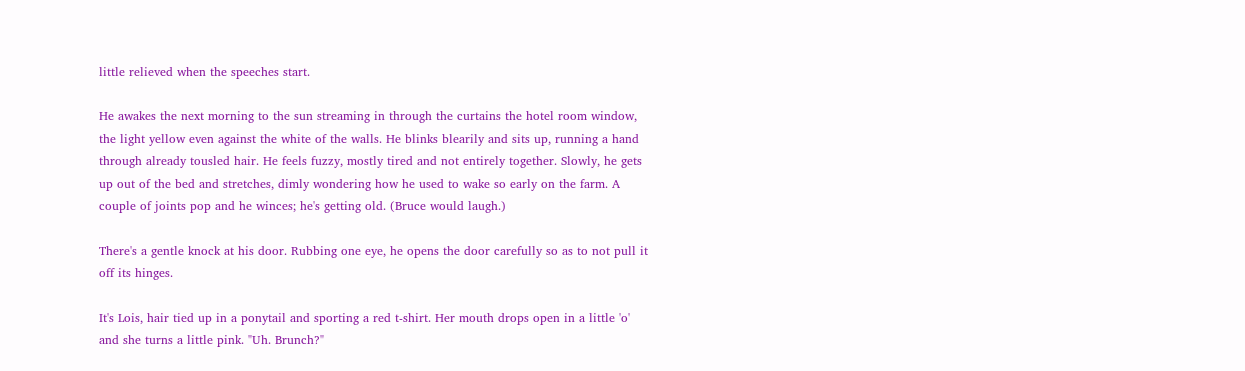little relieved when the speeches start.

He awakes the next morning to the sun streaming in through the curtains the hotel room window, the light yellow even against the white of the walls. He blinks blearily and sits up, running a hand through already tousled hair. He feels fuzzy, mostly tired and not entirely together. Slowly, he gets up out of the bed and stretches, dimly wondering how he used to wake so early on the farm. A couple of joints pop and he winces; he's getting old. (Bruce would laugh.)

There's a gentle knock at his door. Rubbing one eye, he opens the door carefully so as to not pull it off its hinges.

It's Lois, hair tied up in a ponytail and sporting a red t-shirt. Her mouth drops open in a little 'o' and she turns a little pink. "Uh. Brunch?"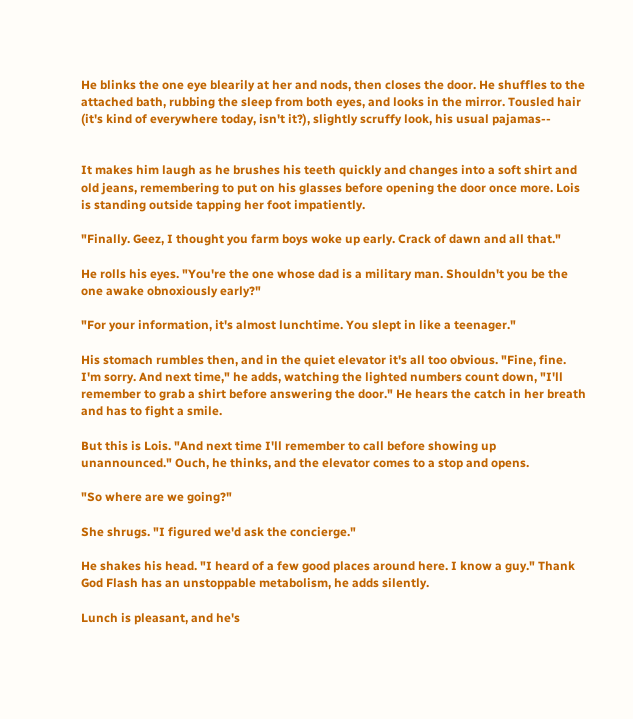He blinks the one eye blearily at her and nods, then closes the door. He shuffles to the attached bath, rubbing the sleep from both eyes, and looks in the mirror. Tousled hair (it's kind of everywhere today, isn't it?), slightly scruffy look, his usual pajamas--


It makes him laugh as he brushes his teeth quickly and changes into a soft shirt and old jeans, remembering to put on his glasses before opening the door once more. Lois is standing outside tapping her foot impatiently.

"Finally. Geez, I thought you farm boys woke up early. Crack of dawn and all that."

He rolls his eyes. "You're the one whose dad is a military man. Shouldn't you be the one awake obnoxiously early?"

"For your information, it's almost lunchtime. You slept in like a teenager."

His stomach rumbles then, and in the quiet elevator it's all too obvious. "Fine, fine. I'm sorry. And next time," he adds, watching the lighted numbers count down, "I'll remember to grab a shirt before answering the door." He hears the catch in her breath and has to fight a smile.

But this is Lois. "And next time I'll remember to call before showing up unannounced." Ouch, he thinks, and the elevator comes to a stop and opens.

"So where are we going?"

She shrugs. "I figured we'd ask the concierge."

He shakes his head. "I heard of a few good places around here. I know a guy." Thank God Flash has an unstoppable metabolism, he adds silently.

Lunch is pleasant, and he's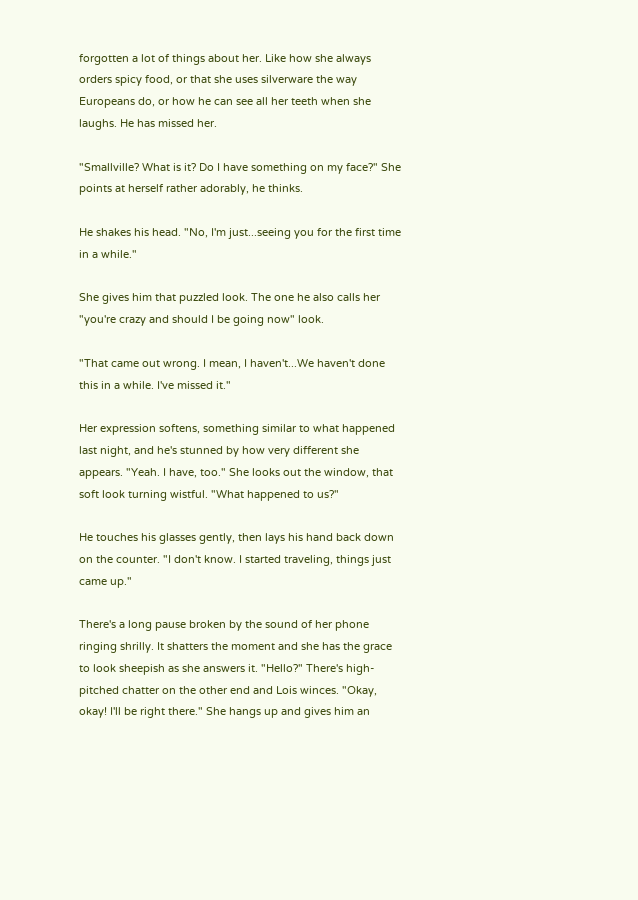forgotten a lot of things about her. Like how she always orders spicy food, or that she uses silverware the way Europeans do, or how he can see all her teeth when she laughs. He has missed her.

"Smallville? What is it? Do I have something on my face?" She points at herself rather adorably, he thinks.

He shakes his head. "No, I'm just...seeing you for the first time in a while."

She gives him that puzzled look. The one he also calls her "you're crazy and should I be going now" look.

"That came out wrong. I mean, I haven't...We haven't done this in a while. I've missed it."

Her expression softens, something similar to what happened last night, and he's stunned by how very different she appears. "Yeah. I have, too." She looks out the window, that soft look turning wistful. "What happened to us?"

He touches his glasses gently, then lays his hand back down on the counter. "I don't know. I started traveling, things just came up."

There's a long pause broken by the sound of her phone ringing shrilly. It shatters the moment and she has the grace to look sheepish as she answers it. "Hello?" There's high-pitched chatter on the other end and Lois winces. "Okay, okay! I'll be right there." She hangs up and gives him an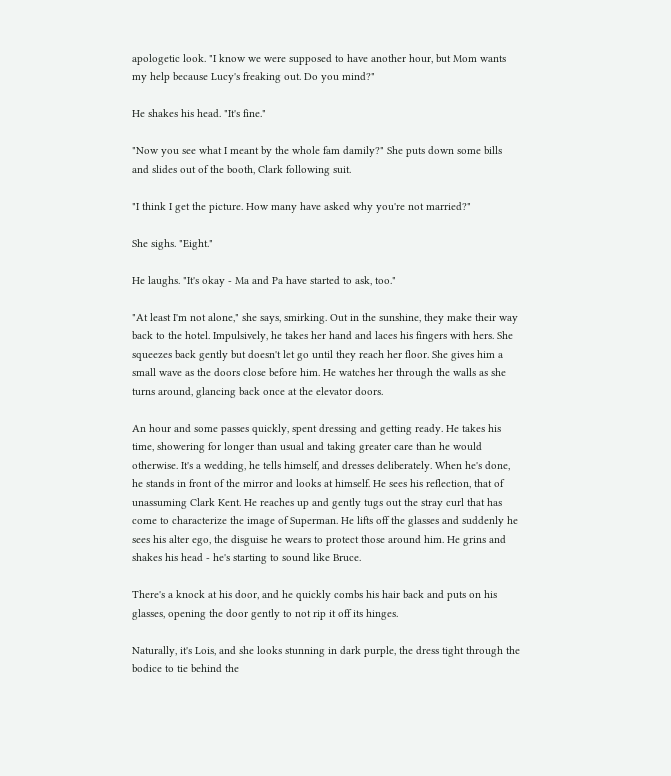apologetic look. "I know we were supposed to have another hour, but Mom wants my help because Lucy's freaking out. Do you mind?"

He shakes his head. "It's fine."

"Now you see what I meant by the whole fam damily?" She puts down some bills and slides out of the booth, Clark following suit.

"I think I get the picture. How many have asked why you're not married?"

She sighs. "Eight."

He laughs. "It's okay - Ma and Pa have started to ask, too."

"At least I'm not alone," she says, smirking. Out in the sunshine, they make their way back to the hotel. Impulsively, he takes her hand and laces his fingers with hers. She squeezes back gently but doesn't let go until they reach her floor. She gives him a small wave as the doors close before him. He watches her through the walls as she turns around, glancing back once at the elevator doors.

An hour and some passes quickly, spent dressing and getting ready. He takes his time, showering for longer than usual and taking greater care than he would otherwise. It's a wedding, he tells himself, and dresses deliberately. When he's done, he stands in front of the mirror and looks at himself. He sees his reflection, that of unassuming Clark Kent. He reaches up and gently tugs out the stray curl that has come to characterize the image of Superman. He lifts off the glasses and suddenly he sees his alter ego, the disguise he wears to protect those around him. He grins and shakes his head - he's starting to sound like Bruce.

There's a knock at his door, and he quickly combs his hair back and puts on his glasses, opening the door gently to not rip it off its hinges.

Naturally, it's Lois, and she looks stunning in dark purple, the dress tight through the bodice to tie behind the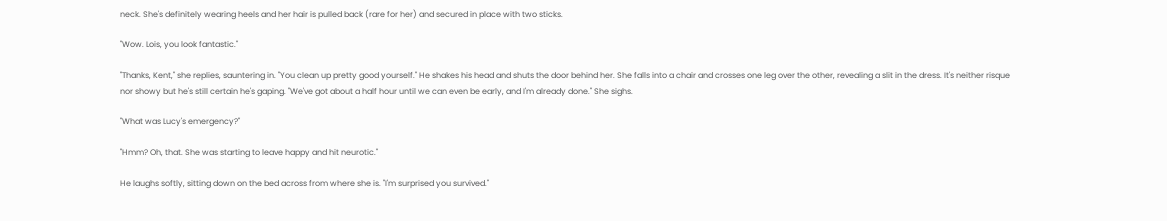neck. She's definitely wearing heels and her hair is pulled back (rare for her) and secured in place with two sticks.

"Wow. Lois, you look fantastic."

"Thanks, Kent," she replies, sauntering in. "You clean up pretty good yourself." He shakes his head and shuts the door behind her. She falls into a chair and crosses one leg over the other, revealing a slit in the dress. It's neither risque nor showy but he's still certain he's gaping. "We've got about a half hour until we can even be early, and I'm already done." She sighs.

"What was Lucy's emergency?"

"Hmm? Oh, that. She was starting to leave happy and hit neurotic."

He laughs softly, sitting down on the bed across from where she is. "I'm surprised you survived."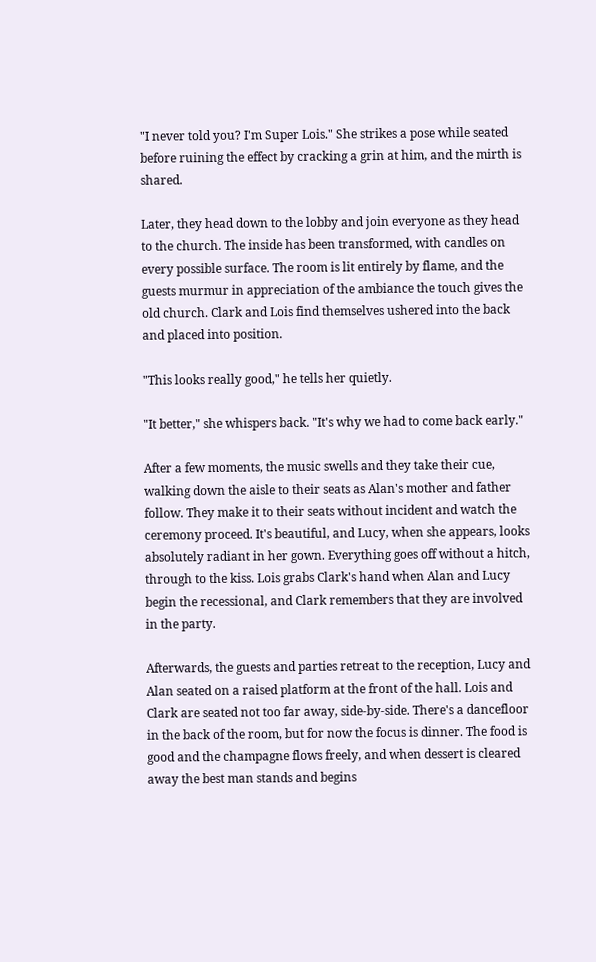"I never told you? I'm Super Lois." She strikes a pose while seated before ruining the effect by cracking a grin at him, and the mirth is shared.

Later, they head down to the lobby and join everyone as they head to the church. The inside has been transformed, with candles on every possible surface. The room is lit entirely by flame, and the guests murmur in appreciation of the ambiance the touch gives the old church. Clark and Lois find themselves ushered into the back and placed into position.

"This looks really good," he tells her quietly.

"It better," she whispers back. "It's why we had to come back early."

After a few moments, the music swells and they take their cue, walking down the aisle to their seats as Alan's mother and father follow. They make it to their seats without incident and watch the ceremony proceed. It's beautiful, and Lucy, when she appears, looks absolutely radiant in her gown. Everything goes off without a hitch, through to the kiss. Lois grabs Clark's hand when Alan and Lucy begin the recessional, and Clark remembers that they are involved in the party.

Afterwards, the guests and parties retreat to the reception, Lucy and Alan seated on a raised platform at the front of the hall. Lois and Clark are seated not too far away, side-by-side. There's a dancefloor in the back of the room, but for now the focus is dinner. The food is good and the champagne flows freely, and when dessert is cleared away the best man stands and begins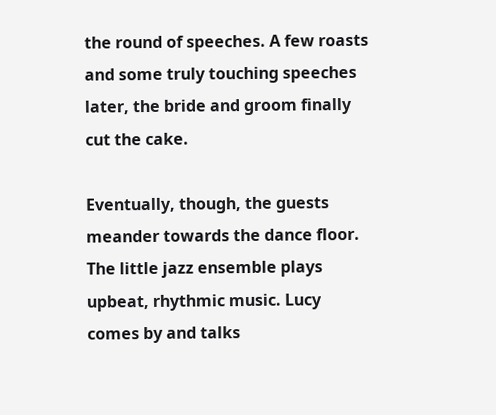the round of speeches. A few roasts and some truly touching speeches later, the bride and groom finally cut the cake.

Eventually, though, the guests meander towards the dance floor. The little jazz ensemble plays upbeat, rhythmic music. Lucy comes by and talks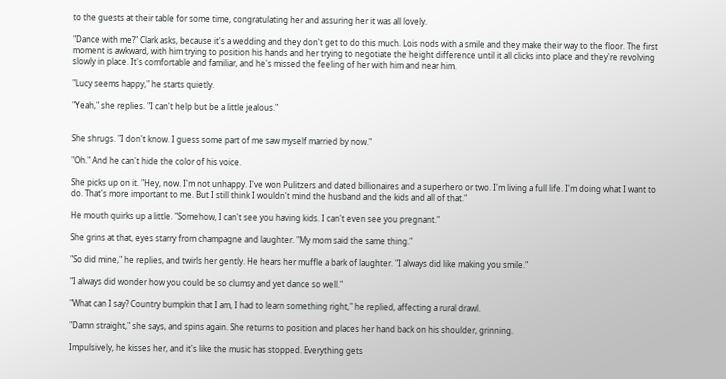to the guests at their table for some time, congratulating her and assuring her it was all lovely.

"Dance with me?" Clark asks, because it's a wedding and they don't get to do this much. Lois nods with a smile and they make their way to the floor. The first moment is awkward, with him trying to position his hands and her trying to negotiate the height difference until it all clicks into place and they're revolving slowly in place. It's comfortable and familiar, and he's missed the feeling of her with him and near him.

"Lucy seems happy," he starts quietly.

"Yeah," she replies. "I can't help but be a little jealous."


She shrugs. "I don't know. I guess some part of me saw myself married by now."

"Oh." And he can't hide the color of his voice.

She picks up on it. "Hey, now. I'm not unhappy. I've won Pulitzers and dated billionaires and a superhero or two. I'm living a full life. I'm doing what I want to do. That's more important to me. But I still think I wouldn't mind the husband and the kids and all of that."

He mouth quirks up a little. "Somehow, I can't see you having kids. I can't even see you pregnant."

She grins at that, eyes starry from champagne and laughter. "My mom said the same thing."

"So did mine," he replies, and twirls her gently. He hears her muffle a bark of laughter. "I always did like making you smile."

"I always did wonder how you could be so clumsy and yet dance so well."

"What can I say? Country bumpkin that I am, I had to learn something right," he replied, affecting a rural drawl.

"Damn straight," she says, and spins again. She returns to position and places her hand back on his shoulder, grinning.

Impulsively, he kisses her, and it's like the music has stopped. Everything gets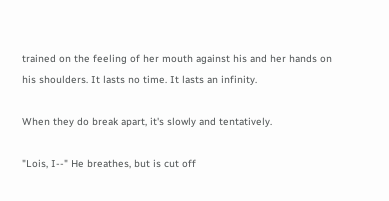trained on the feeling of her mouth against his and her hands on his shoulders. It lasts no time. It lasts an infinity.

When they do break apart, it's slowly and tentatively.

"Lois, I--" He breathes, but is cut off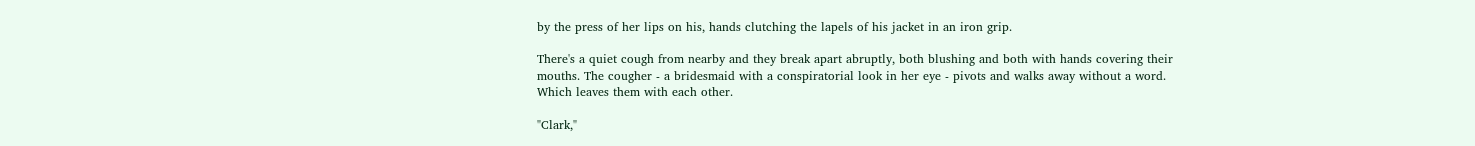by the press of her lips on his, hands clutching the lapels of his jacket in an iron grip.

There's a quiet cough from nearby and they break apart abruptly, both blushing and both with hands covering their mouths. The cougher - a bridesmaid with a conspiratorial look in her eye - pivots and walks away without a word. Which leaves them with each other.

"Clark,"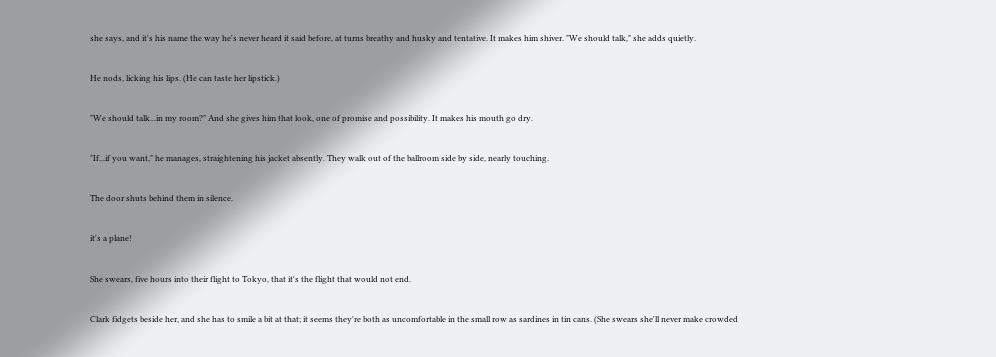she says, and it's his name the way he's never heard it said before, at turns breathy and husky and tentative. It makes him shiver. "We should talk," she adds quietly.

He nods, licking his lips. (He can taste her lipstick.)

"We should talk...in my room?" And she gives him that look, one of promise and possibility. It makes his mouth go dry.

"If...if you want," he manages, straightening his jacket absently. They walk out of the ballroom side by side, nearly touching.

The door shuts behind them in silence.

it's a plane!

She swears, five hours into their flight to Tokyo, that it's the flight that would not end.

Clark fidgets beside her, and she has to smile a bit at that; it seems they're both as uncomfortable in the small row as sardines in tin cans. (She swears she'll never make crowded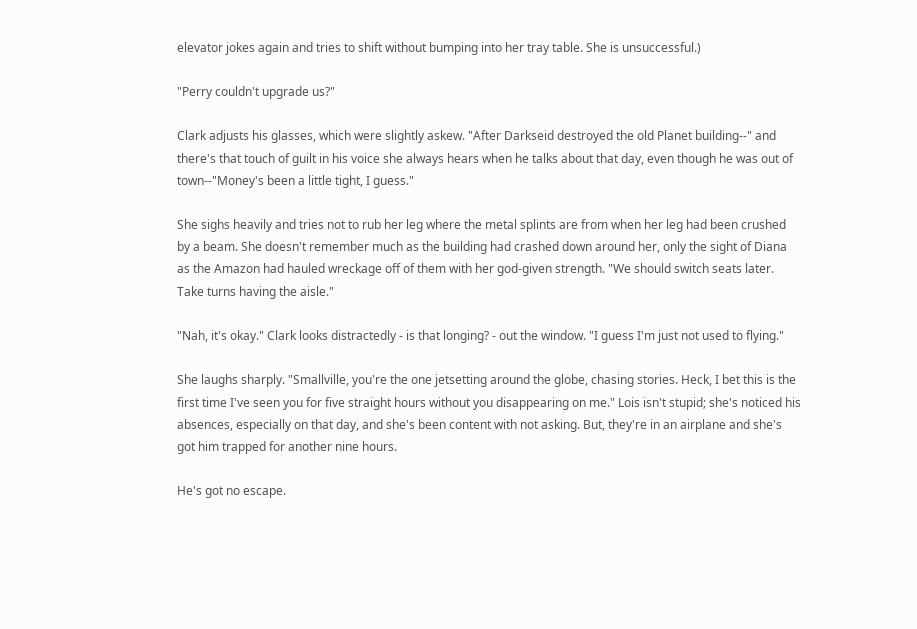elevator jokes again and tries to shift without bumping into her tray table. She is unsuccessful.)

"Perry couldn't upgrade us?"

Clark adjusts his glasses, which were slightly askew. "After Darkseid destroyed the old Planet building--" and there's that touch of guilt in his voice she always hears when he talks about that day, even though he was out of town--"Money's been a little tight, I guess."

She sighs heavily and tries not to rub her leg where the metal splints are from when her leg had been crushed by a beam. She doesn't remember much as the building had crashed down around her, only the sight of Diana as the Amazon had hauled wreckage off of them with her god-given strength. "We should switch seats later. Take turns having the aisle."

"Nah, it's okay." Clark looks distractedly - is that longing? - out the window. "I guess I'm just not used to flying."

She laughs sharply. "Smallville, you're the one jetsetting around the globe, chasing stories. Heck, I bet this is the first time I've seen you for five straight hours without you disappearing on me." Lois isn't stupid; she's noticed his absences, especially on that day, and she's been content with not asking. But, they're in an airplane and she's got him trapped for another nine hours.

He's got no escape.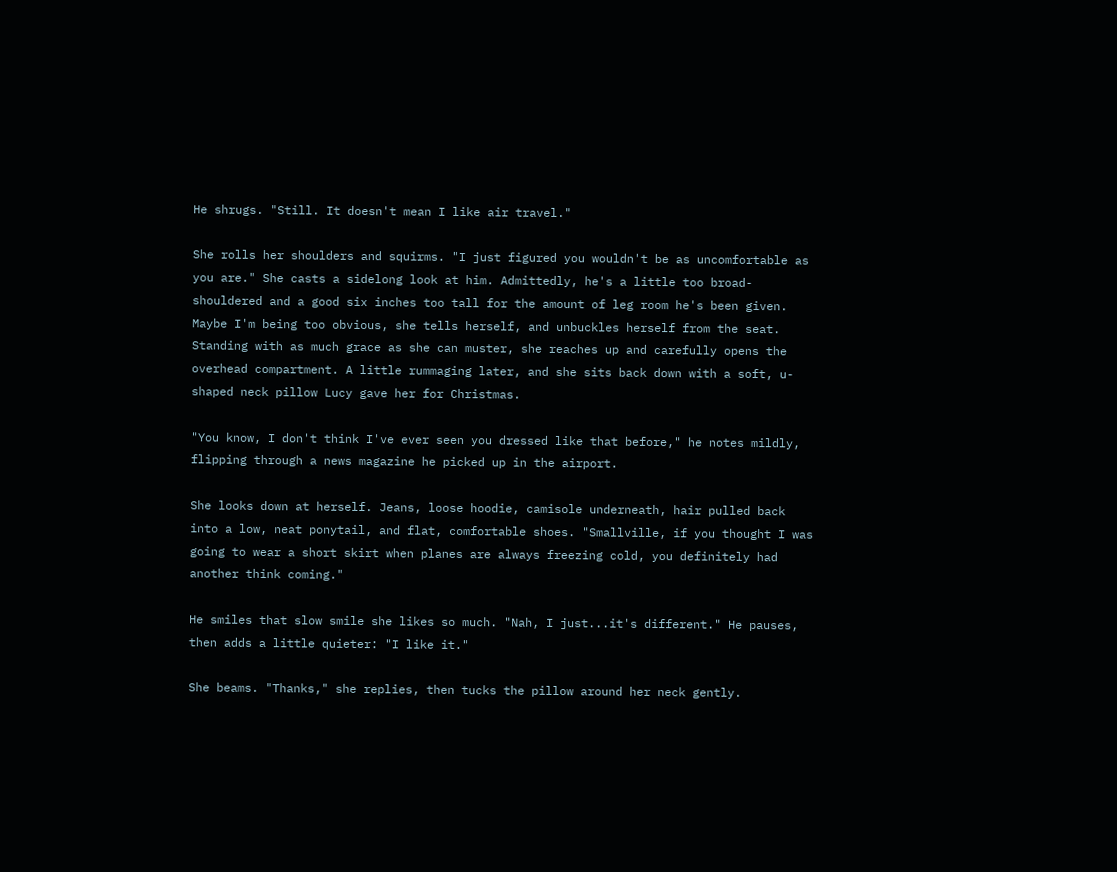He shrugs. "Still. It doesn't mean I like air travel."

She rolls her shoulders and squirms. "I just figured you wouldn't be as uncomfortable as you are." She casts a sidelong look at him. Admittedly, he's a little too broad-shouldered and a good six inches too tall for the amount of leg room he's been given. Maybe I'm being too obvious, she tells herself, and unbuckles herself from the seat. Standing with as much grace as she can muster, she reaches up and carefully opens the overhead compartment. A little rummaging later, and she sits back down with a soft, u-shaped neck pillow Lucy gave her for Christmas.

"You know, I don't think I've ever seen you dressed like that before," he notes mildly, flipping through a news magazine he picked up in the airport.

She looks down at herself. Jeans, loose hoodie, camisole underneath, hair pulled back into a low, neat ponytail, and flat, comfortable shoes. "Smallville, if you thought I was going to wear a short skirt when planes are always freezing cold, you definitely had another think coming."

He smiles that slow smile she likes so much. "Nah, I just...it's different." He pauses, then adds a little quieter: "I like it."

She beams. "Thanks," she replies, then tucks the pillow around her neck gently.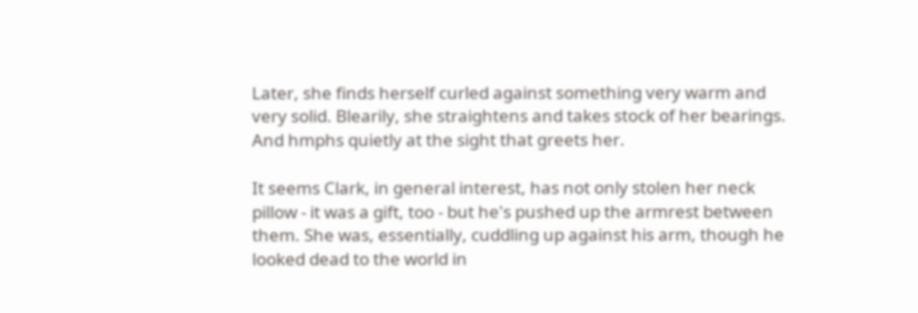Later, she finds herself curled against something very warm and very solid. Blearily, she straightens and takes stock of her bearings. And hmphs quietly at the sight that greets her.

It seems Clark, in general interest, has not only stolen her neck pillow - it was a gift, too - but he's pushed up the armrest between them. She was, essentially, cuddling up against his arm, though he looked dead to the world in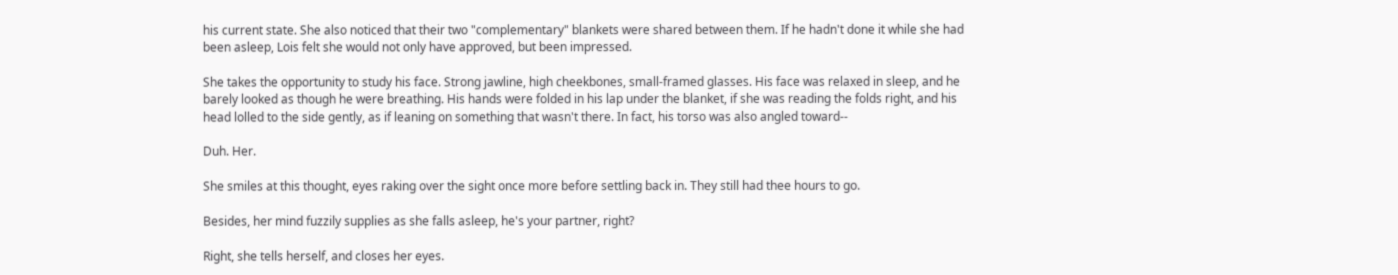his current state. She also noticed that their two "complementary" blankets were shared between them. If he hadn't done it while she had been asleep, Lois felt she would not only have approved, but been impressed.

She takes the opportunity to study his face. Strong jawline, high cheekbones, small-framed glasses. His face was relaxed in sleep, and he barely looked as though he were breathing. His hands were folded in his lap under the blanket, if she was reading the folds right, and his head lolled to the side gently, as if leaning on something that wasn't there. In fact, his torso was also angled toward--

Duh. Her.

She smiles at this thought, eyes raking over the sight once more before settling back in. They still had thee hours to go.

Besides, her mind fuzzily supplies as she falls asleep, he's your partner, right?

Right, she tells herself, and closes her eyes.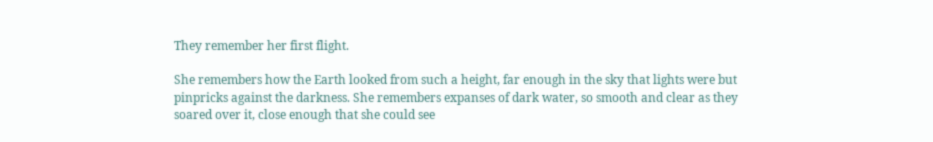They remember her first flight.

She remembers how the Earth looked from such a height, far enough in the sky that lights were but pinpricks against the darkness. She remembers expanses of dark water, so smooth and clear as they soared over it, close enough that she could see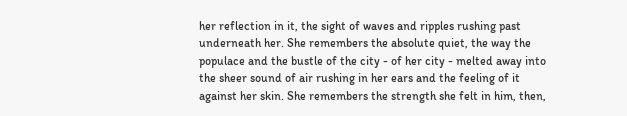her reflection in it, the sight of waves and ripples rushing past underneath her. She remembers the absolute quiet, the way the populace and the bustle of the city - of her city - melted away into the sheer sound of air rushing in her ears and the feeling of it against her skin. She remembers the strength she felt in him, then,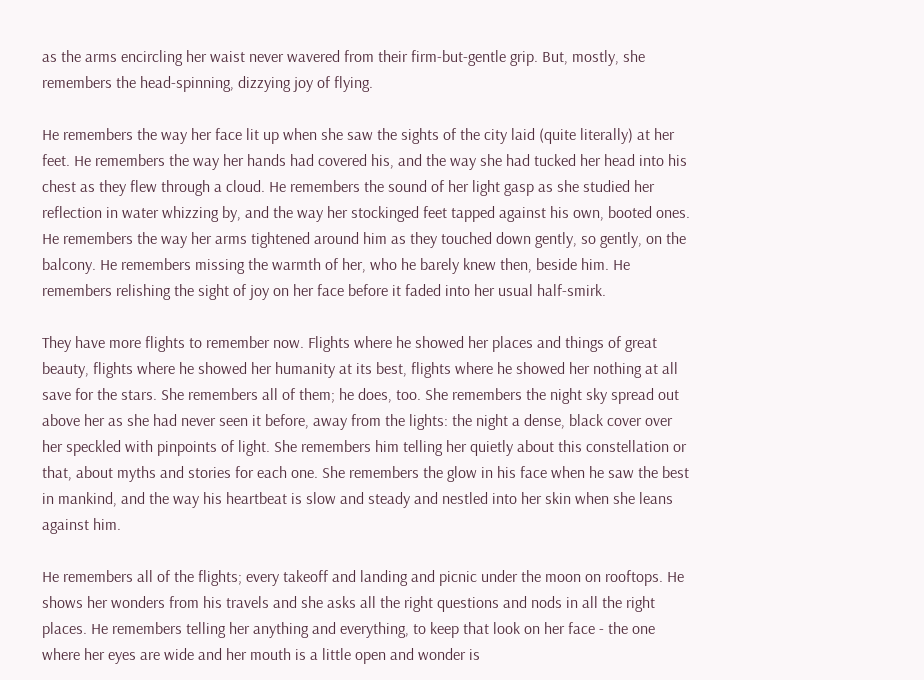as the arms encircling her waist never wavered from their firm-but-gentle grip. But, mostly, she remembers the head-spinning, dizzying joy of flying.

He remembers the way her face lit up when she saw the sights of the city laid (quite literally) at her feet. He remembers the way her hands had covered his, and the way she had tucked her head into his chest as they flew through a cloud. He remembers the sound of her light gasp as she studied her reflection in water whizzing by, and the way her stockinged feet tapped against his own, booted ones. He remembers the way her arms tightened around him as they touched down gently, so gently, on the balcony. He remembers missing the warmth of her, who he barely knew then, beside him. He remembers relishing the sight of joy on her face before it faded into her usual half-smirk.

They have more flights to remember now. Flights where he showed her places and things of great beauty, flights where he showed her humanity at its best, flights where he showed her nothing at all save for the stars. She remembers all of them; he does, too. She remembers the night sky spread out above her as she had never seen it before, away from the lights: the night a dense, black cover over her speckled with pinpoints of light. She remembers him telling her quietly about this constellation or that, about myths and stories for each one. She remembers the glow in his face when he saw the best in mankind, and the way his heartbeat is slow and steady and nestled into her skin when she leans against him.

He remembers all of the flights; every takeoff and landing and picnic under the moon on rooftops. He shows her wonders from his travels and she asks all the right questions and nods in all the right places. He remembers telling her anything and everything, to keep that look on her face - the one where her eyes are wide and her mouth is a little open and wonder is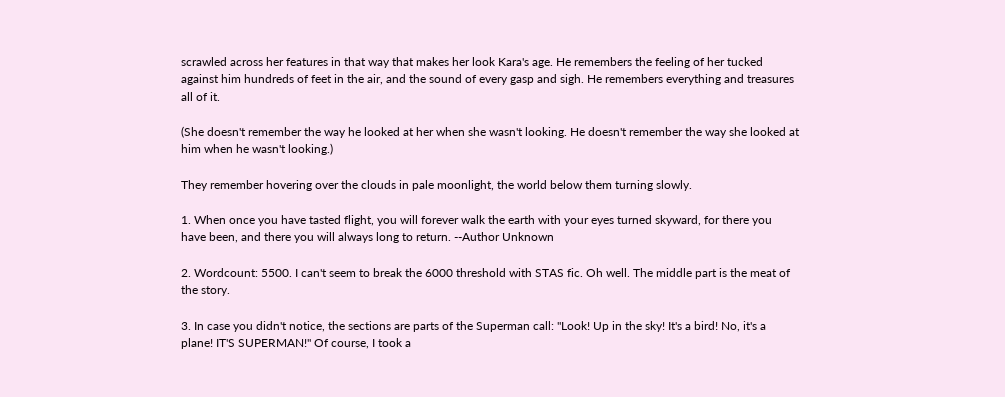scrawled across her features in that way that makes her look Kara's age. He remembers the feeling of her tucked against him hundreds of feet in the air, and the sound of every gasp and sigh. He remembers everything and treasures all of it.

(She doesn't remember the way he looked at her when she wasn't looking. He doesn't remember the way she looked at him when he wasn't looking.)

They remember hovering over the clouds in pale moonlight, the world below them turning slowly.

1. When once you have tasted flight, you will forever walk the earth with your eyes turned skyward, for there you have been, and there you will always long to return. --Author Unknown

2. Wordcount: 5500. I can't seem to break the 6000 threshold with STAS fic. Oh well. The middle part is the meat of the story.

3. In case you didn't notice, the sections are parts of the Superman call: "Look! Up in the sky! It's a bird! No, it's a plane! IT'S SUPERMAN!" Of course, I took a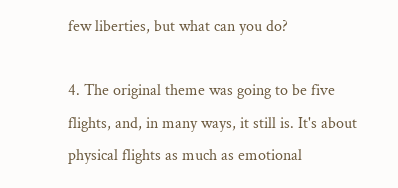few liberties, but what can you do?

4. The original theme was going to be five flights, and, in many ways, it still is. It's about physical flights as much as emotional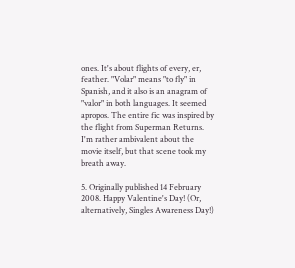ones. It's about flights of every, er, feather. "Volar" means "to fly" in Spanish, and it also is an anagram of "valor" in both languages. It seemed apropos. The entire fic was inspired by the flight from Superman Returns. I'm rather ambivalent about the movie itself, but that scene took my breath away.

5. Originally published 14 February 2008. Happy Valentine's Day! (Or, alternatively, Singles Awareness Day!)